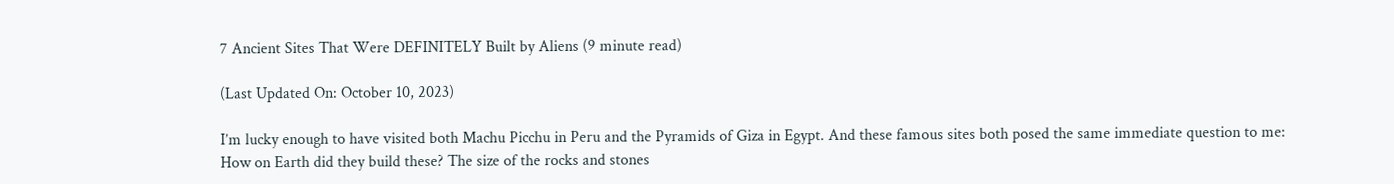7 Ancient Sites That Were DEFINITELY Built by Aliens (9 minute read)

(Last Updated On: October 10, 2023)

I’m lucky enough to have visited both Machu Picchu in Peru and the Pyramids of Giza in Egypt. And these famous sites both posed the same immediate question to me: How on Earth did they build these? The size of the rocks and stones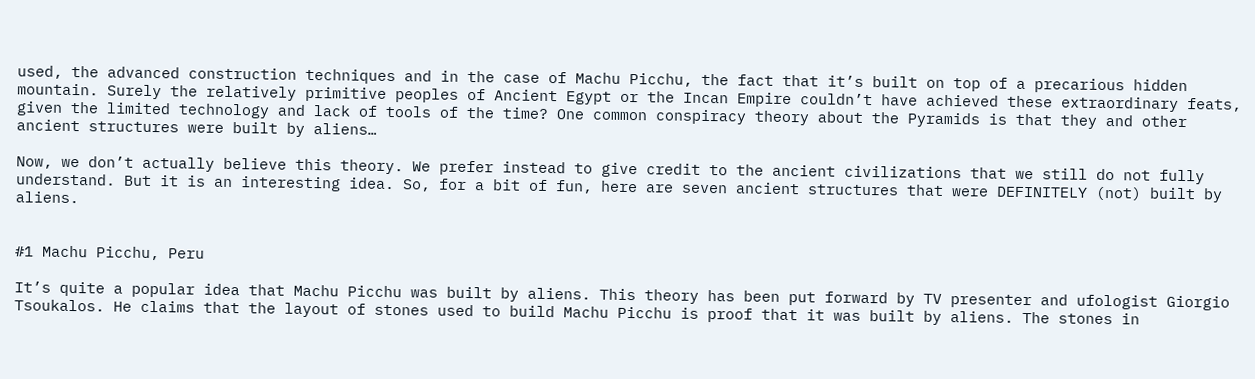used, the advanced construction techniques and in the case of Machu Picchu, the fact that it’s built on top of a precarious hidden mountain. Surely the relatively primitive peoples of Ancient Egypt or the Incan Empire couldn’t have achieved these extraordinary feats, given the limited technology and lack of tools of the time? One common conspiracy theory about the Pyramids is that they and other ancient structures were built by aliens…

Now, we don’t actually believe this theory. We prefer instead to give credit to the ancient civilizations that we still do not fully understand. But it is an interesting idea. So, for a bit of fun, here are seven ancient structures that were DEFINITELY (not) built by aliens.


#1 Machu Picchu, Peru

It’s quite a popular idea that Machu Picchu was built by aliens. This theory has been put forward by TV presenter and ufologist Giorgio Tsoukalos. He claims that the layout of stones used to build Machu Picchu is proof that it was built by aliens. The stones in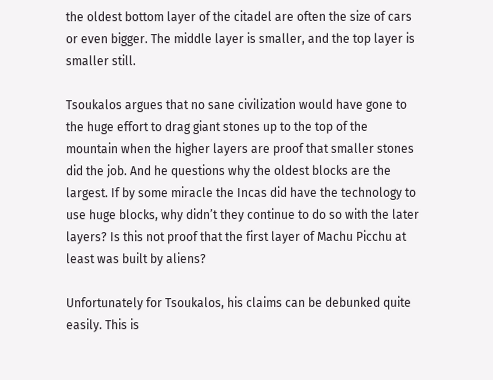the oldest bottom layer of the citadel are often the size of cars or even bigger. The middle layer is smaller, and the top layer is smaller still.

Tsoukalos argues that no sane civilization would have gone to the huge effort to drag giant stones up to the top of the mountain when the higher layers are proof that smaller stones did the job. And he questions why the oldest blocks are the largest. If by some miracle the Incas did have the technology to use huge blocks, why didn’t they continue to do so with the later layers? Is this not proof that the first layer of Machu Picchu at least was built by aliens?

Unfortunately for Tsoukalos, his claims can be debunked quite easily. This is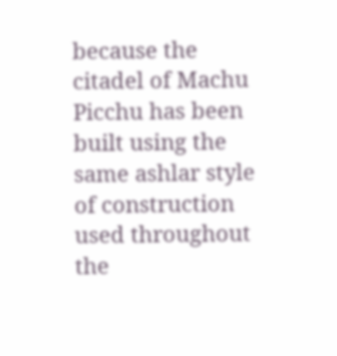because the citadel of Machu Picchu has been built using the same ashlar style of construction used throughout the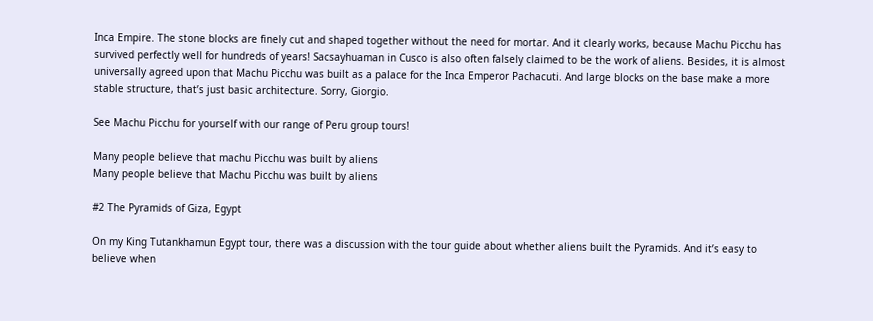Inca Empire. The stone blocks are finely cut and shaped together without the need for mortar. And it clearly works, because Machu Picchu has survived perfectly well for hundreds of years! Sacsayhuaman in Cusco is also often falsely claimed to be the work of aliens. Besides, it is almost universally agreed upon that Machu Picchu was built as a palace for the Inca Emperor Pachacuti. And large blocks on the base make a more stable structure, that’s just basic architecture. Sorry, Giorgio.

See Machu Picchu for yourself with our range of Peru group tours!

Many people believe that machu Picchu was built by aliens
Many people believe that Machu Picchu was built by aliens

#2 The Pyramids of Giza, Egypt

On my King Tutankhamun Egypt tour, there was a discussion with the tour guide about whether aliens built the Pyramids. And it’s easy to believe when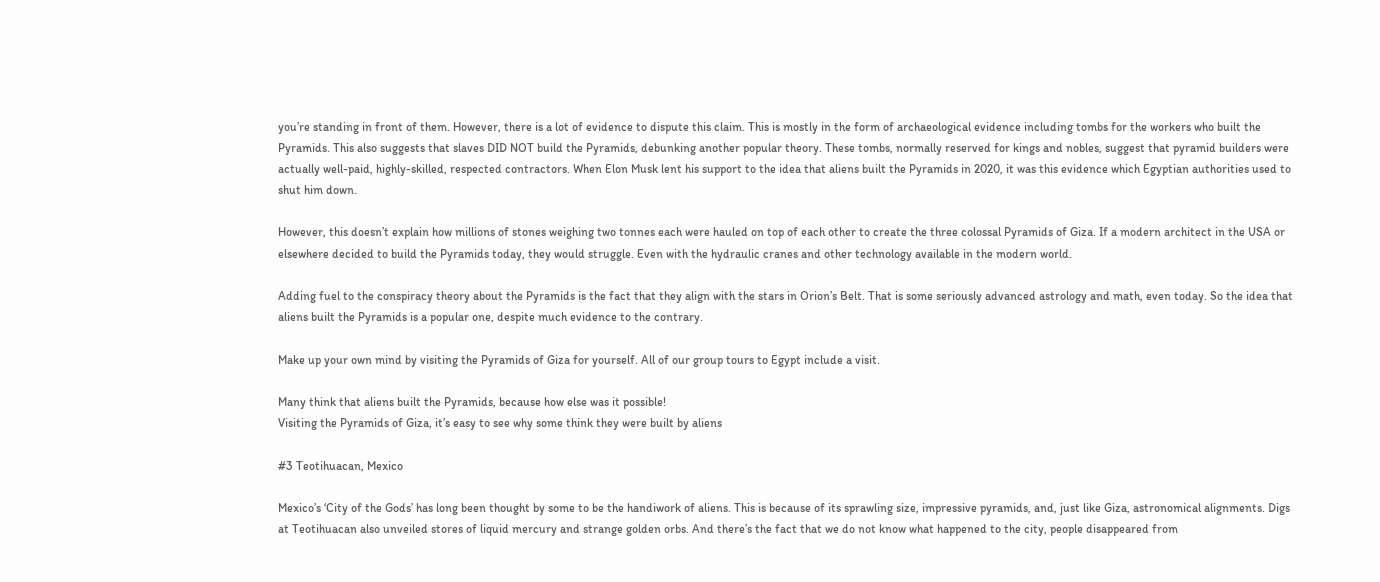you’re standing in front of them. However, there is a lot of evidence to dispute this claim. This is mostly in the form of archaeological evidence including tombs for the workers who built the Pyramids. This also suggests that slaves DID NOT build the Pyramids, debunking another popular theory. These tombs, normally reserved for kings and nobles, suggest that pyramid builders were actually well-paid, highly-skilled, respected contractors. When Elon Musk lent his support to the idea that aliens built the Pyramids in 2020, it was this evidence which Egyptian authorities used to shut him down.

However, this doesn’t explain how millions of stones weighing two tonnes each were hauled on top of each other to create the three colossal Pyramids of Giza. If a modern architect in the USA or elsewhere decided to build the Pyramids today, they would struggle. Even with the hydraulic cranes and other technology available in the modern world.

Adding fuel to the conspiracy theory about the Pyramids is the fact that they align with the stars in Orion’s Belt. That is some seriously advanced astrology and math, even today. So the idea that aliens built the Pyramids is a popular one, despite much evidence to the contrary.

Make up your own mind by visiting the Pyramids of Giza for yourself. All of our group tours to Egypt include a visit.

Many think that aliens built the Pyramids, because how else was it possible!
Visiting the Pyramids of Giza, it’s easy to see why some think they were built by aliens

#3 Teotihuacan, Mexico

Mexico’s ‘City of the Gods’ has long been thought by some to be the handiwork of aliens. This is because of its sprawling size, impressive pyramids, and, just like Giza, astronomical alignments. Digs at Teotihuacan also unveiled stores of liquid mercury and strange golden orbs. And there’s the fact that we do not know what happened to the city, people disappeared from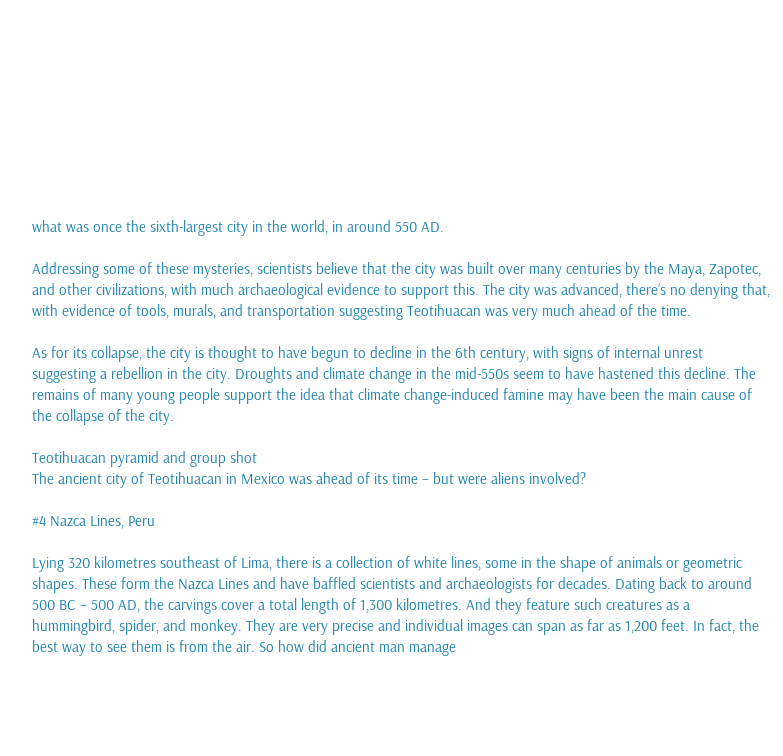what was once the sixth-largest city in the world, in around 550 AD.

Addressing some of these mysteries, scientists believe that the city was built over many centuries by the Maya, Zapotec, and other civilizations, with much archaeological evidence to support this. The city was advanced, there’s no denying that, with evidence of tools, murals, and transportation suggesting Teotihuacan was very much ahead of the time.

As for its collapse, the city is thought to have begun to decline in the 6th century, with signs of internal unrest suggesting a rebellion in the city. Droughts and climate change in the mid-550s seem to have hastened this decline. The remains of many young people support the idea that climate change-induced famine may have been the main cause of the collapse of the city.

Teotihuacan pyramid and group shot
The ancient city of Teotihuacan in Mexico was ahead of its time – but were aliens involved?

#4 Nazca Lines, Peru

Lying 320 kilometres southeast of Lima, there is a collection of white lines, some in the shape of animals or geometric shapes. These form the Nazca Lines and have baffled scientists and archaeologists for decades. Dating back to around 500 BC – 500 AD, the carvings cover a total length of 1,300 kilometres. And they feature such creatures as a hummingbird, spider, and monkey. They are very precise and individual images can span as far as 1,200 feet. In fact, the best way to see them is from the air. So how did ancient man manage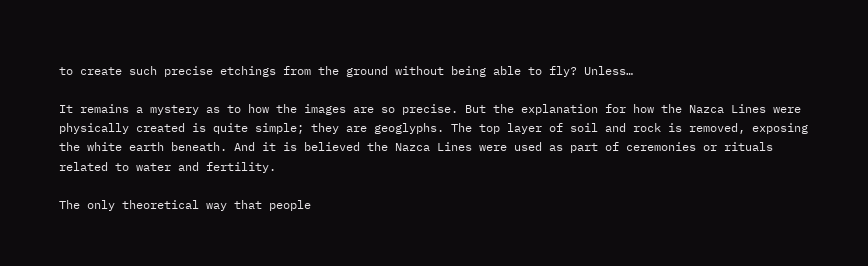to create such precise etchings from the ground without being able to fly? Unless…

It remains a mystery as to how the images are so precise. But the explanation for how the Nazca Lines were physically created is quite simple; they are geoglyphs. The top layer of soil and rock is removed, exposing the white earth beneath. And it is believed the Nazca Lines were used as part of ceremonies or rituals related to water and fertility.

The only theoretical way that people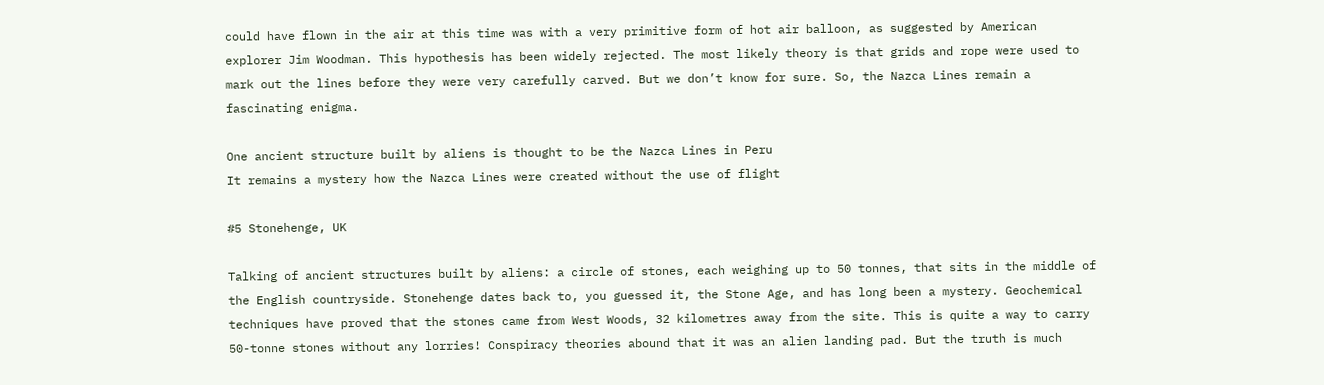could have flown in the air at this time was with a very primitive form of hot air balloon, as suggested by American explorer Jim Woodman. This hypothesis has been widely rejected. The most likely theory is that grids and rope were used to mark out the lines before they were very carefully carved. But we don’t know for sure. So, the Nazca Lines remain a fascinating enigma.

One ancient structure built by aliens is thought to be the Nazca Lines in Peru
It remains a mystery how the Nazca Lines were created without the use of flight

#5 Stonehenge, UK

Talking of ancient structures built by aliens: a circle of stones, each weighing up to 50 tonnes, that sits in the middle of the English countryside. Stonehenge dates back to, you guessed it, the Stone Age, and has long been a mystery. Geochemical techniques have proved that the stones came from West Woods, 32 kilometres away from the site. This is quite a way to carry 50-tonne stones without any lorries! Conspiracy theories abound that it was an alien landing pad. But the truth is much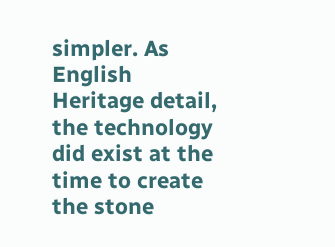simpler. As English Heritage detail, the technology did exist at the time to create the stone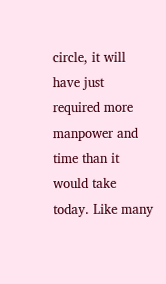circle, it will have just required more manpower and time than it would take today. Like many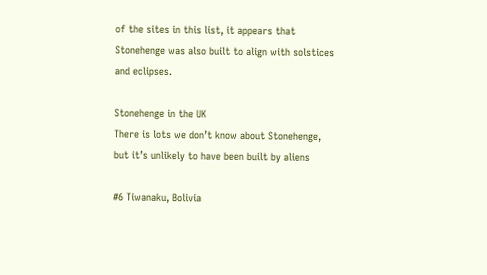of the sites in this list, it appears that Stonehenge was also built to align with solstices and eclipses.

Stonehenge in the UK
There is lots we don’t know about Stonehenge, but it’s unlikely to have been built by aliens

#6 Tiwanaku, Bolivia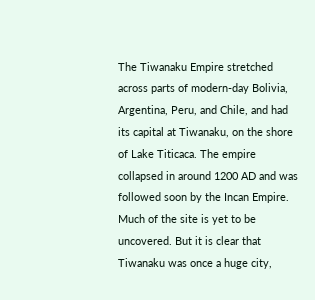The Tiwanaku Empire stretched across parts of modern-day Bolivia, Argentina, Peru, and Chile, and had its capital at Tiwanaku, on the shore of Lake Titicaca. The empire collapsed in around 1200 AD and was followed soon by the Incan Empire. Much of the site is yet to be uncovered. But it is clear that Tiwanaku was once a huge city,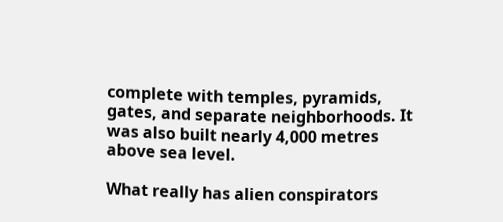complete with temples, pyramids, gates, and separate neighborhoods. It was also built nearly 4,000 metres above sea level.

What really has alien conspirators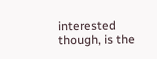interested though, is the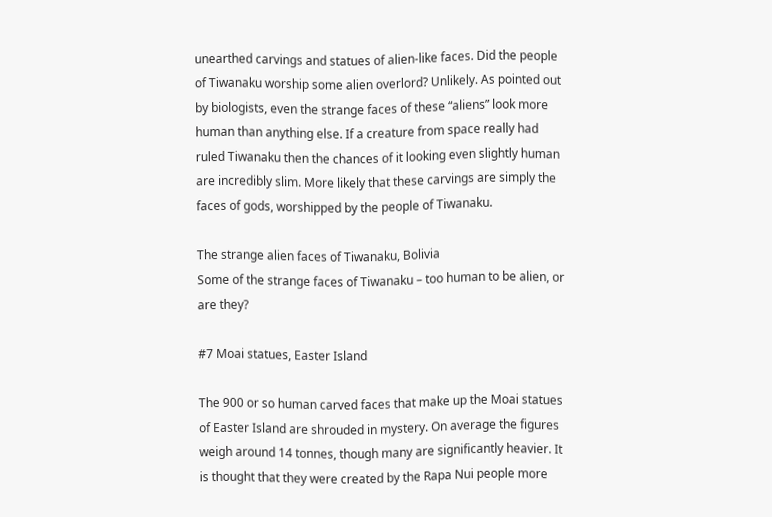unearthed carvings and statues of alien-like faces. Did the people of Tiwanaku worship some alien overlord? Unlikely. As pointed out by biologists, even the strange faces of these “aliens” look more human than anything else. If a creature from space really had ruled Tiwanaku then the chances of it looking even slightly human are incredibly slim. More likely that these carvings are simply the faces of gods, worshipped by the people of Tiwanaku.

The strange alien faces of Tiwanaku, Bolivia
Some of the strange faces of Tiwanaku – too human to be alien, or are they?

#7 Moai statues, Easter Island

The 900 or so human carved faces that make up the Moai statues of Easter Island are shrouded in mystery. On average the figures weigh around 14 tonnes, though many are significantly heavier. It is thought that they were created by the Rapa Nui people more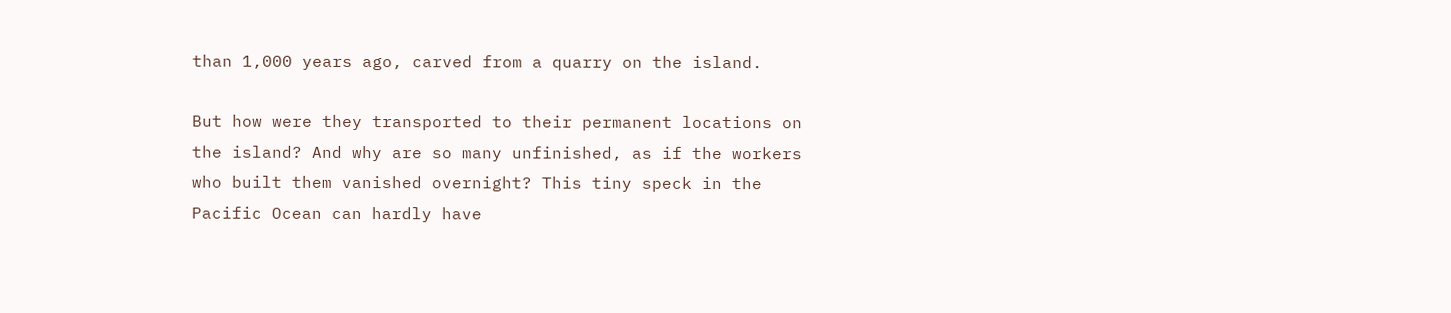than 1,000 years ago, carved from a quarry on the island.

But how were they transported to their permanent locations on the island? And why are so many unfinished, as if the workers who built them vanished overnight? This tiny speck in the Pacific Ocean can hardly have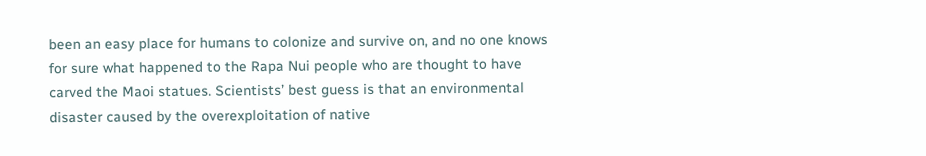been an easy place for humans to colonize and survive on, and no one knows for sure what happened to the Rapa Nui people who are thought to have carved the Maoi statues. Scientists’ best guess is that an environmental disaster caused by the overexploitation of native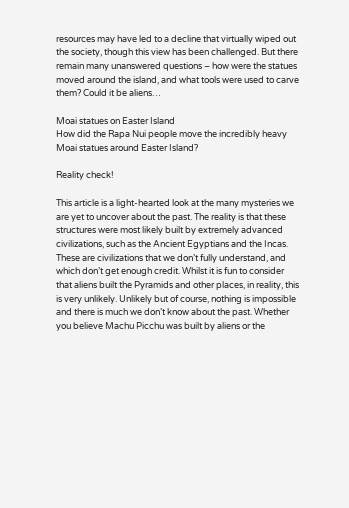resources may have led to a decline that virtually wiped out the society, though this view has been challenged. But there remain many unanswered questions – how were the statues moved around the island, and what tools were used to carve them? Could it be aliens…

Moai statues on Easter Island
How did the Rapa Nui people move the incredibly heavy Moai statues around Easter Island?

Reality check!

This article is a light-hearted look at the many mysteries we are yet to uncover about the past. The reality is that these structures were most likely built by extremely advanced civilizations, such as the Ancient Egyptians and the Incas. These are civilizations that we don’t fully understand, and which don’t get enough credit. Whilst it is fun to consider that aliens built the Pyramids and other places, in reality, this is very unlikely. Unlikely but of course, nothing is impossible and there is much we don’t know about the past. Whether you believe Machu Picchu was built by aliens or the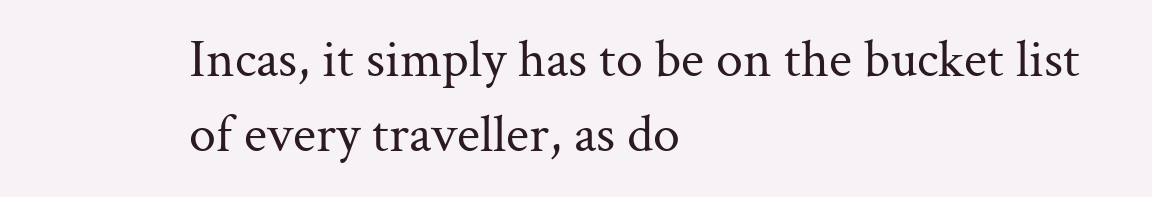Incas, it simply has to be on the bucket list of every traveller, as do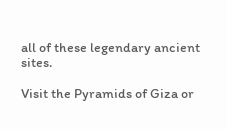all of these legendary ancient sites.

Visit the Pyramids of Giza or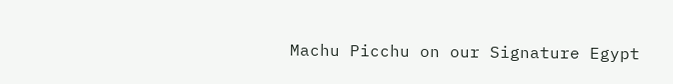Machu Picchu on our Signature Egypt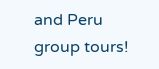and Peru group tours!